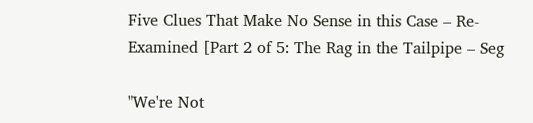Five Clues That Make No Sense in this Case – Re-Examined [Part 2 of 5: The Rag in the Tailpipe – Seg

"We're Not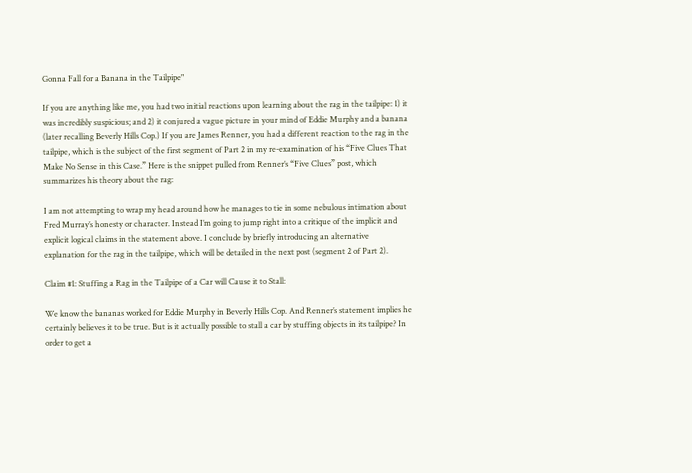Gonna Fall for a Banana in the Tailpipe"

If you are anything like me, you had two initial reactions upon learning about the rag in the tailpipe: 1) it was incredibly suspicious; and 2) it conjured a vague picture in your mind of Eddie Murphy and a banana (later recalling Beverly Hills Cop.) If you are James Renner, you had a different reaction to the rag in the tailpipe, which is the subject of the first segment of Part 2 in my re-examination of his “Five Clues That Make No Sense in this Case.” Here is the snippet pulled from Renner’s “Five Clues” post, which summarizes his theory about the rag:

I am not attempting to wrap my head around how he manages to tie in some nebulous intimation about Fred Murray’s honesty or character. Instead I’m going to jump right into a critique of the implicit and explicit logical claims in the statement above. I conclude by briefly introducing an alternative explanation for the rag in the tailpipe, which will be detailed in the next post (segment 2 of Part 2).

Claim #1: Stuffing a Rag in the Tailpipe of a Car will Cause it to Stall:

We know the bananas worked for Eddie Murphy in Beverly Hills Cop. And Renner’s statement implies he certainly believes it to be true. But is it actually possible to stall a car by stuffing objects in its tailpipe? In order to get a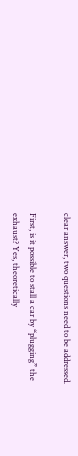clear answer, two questions need to be addressed.

First, is it possible to stall a car by “plugging” the exhaust? Yes, theoretically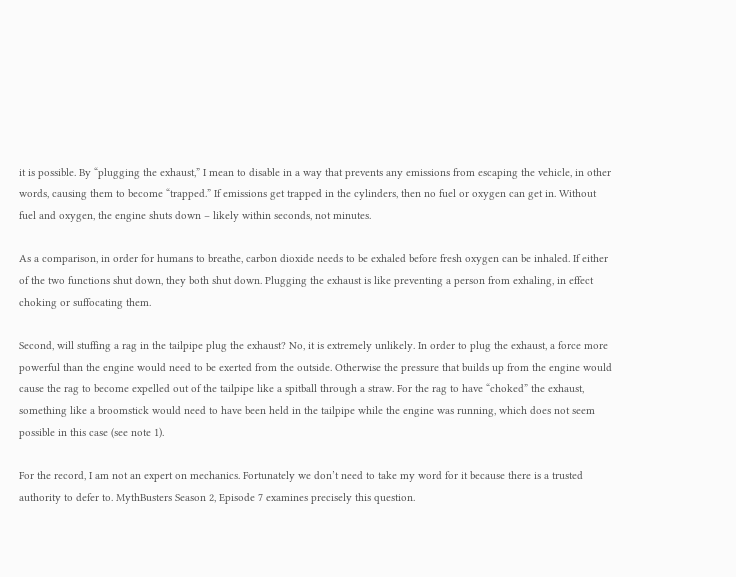it is possible. By “plugging the exhaust,” I mean to disable in a way that prevents any emissions from escaping the vehicle, in other words, causing them to become “trapped.” If emissions get trapped in the cylinders, then no fuel or oxygen can get in. Without fuel and oxygen, the engine shuts down – likely within seconds, not minutes.

As a comparison, in order for humans to breathe, carbon dioxide needs to be exhaled before fresh oxygen can be inhaled. If either of the two functions shut down, they both shut down. Plugging the exhaust is like preventing a person from exhaling, in effect choking or suffocating them.

Second, will stuffing a rag in the tailpipe plug the exhaust? No, it is extremely unlikely. In order to plug the exhaust, a force more powerful than the engine would need to be exerted from the outside. Otherwise the pressure that builds up from the engine would cause the rag to become expelled out of the tailpipe like a spitball through a straw. For the rag to have “choked” the exhaust, something like a broomstick would need to have been held in the tailpipe while the engine was running, which does not seem possible in this case (see note 1).

For the record, I am not an expert on mechanics. Fortunately we don’t need to take my word for it because there is a trusted authority to defer to. MythBusters Season 2, Episode 7 examines precisely this question.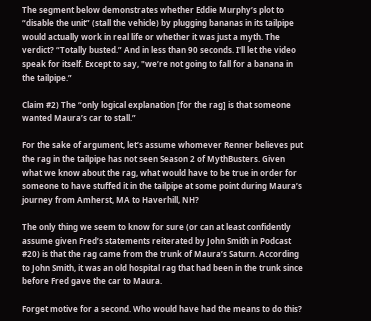The segment below demonstrates whether Eddie Murphy’s plot to “disable the unit” (stall the vehicle) by plugging bananas in its tailpipe would actually work in real life or whether it was just a myth. The verdict? “Totally busted.” And in less than 90 seconds. I'll let the video speak for itself. Except to say, "we’re not going to fall for a banana in the tailpipe.”

Claim #2) The “only logical explanation [for the rag] is that someone wanted Maura’s car to stall.”

For the sake of argument, let’s assume whomever Renner believes put the rag in the tailpipe has not seen Season 2 of MythBusters. Given what we know about the rag, what would have to be true in order for someone to have stuffed it in the tailpipe at some point during Maura’s journey from Amherst, MA to Haverhill, NH?

The only thing we seem to know for sure (or can at least confidently assume given Fred’s statements reiterated by John Smith in Podcast #20) is that the rag came from the trunk of Maura’s Saturn. According to John Smith, it was an old hospital rag that had been in the trunk since before Fred gave the car to Maura.

Forget motive for a second. Who would have had the means to do this?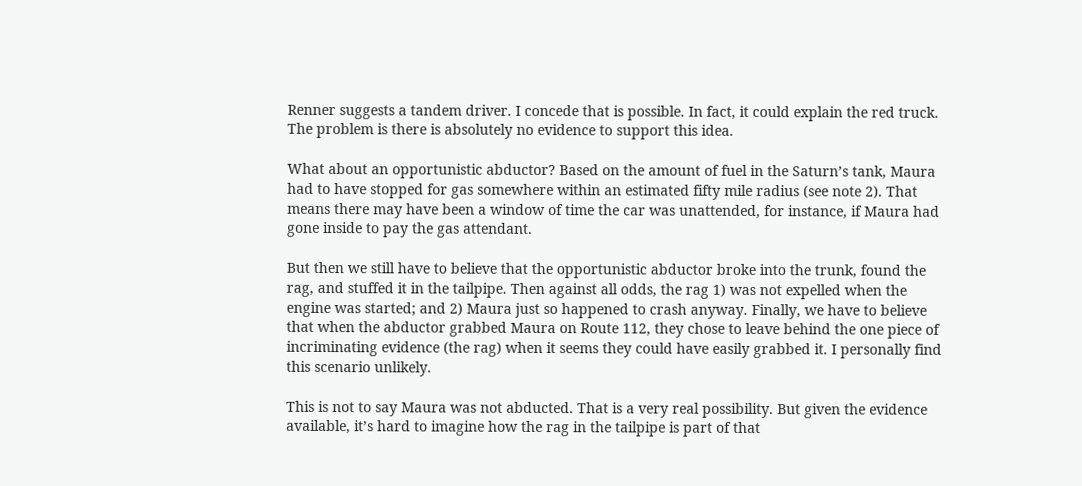Renner suggests a tandem driver. I concede that is possible. In fact, it could explain the red truck. The problem is there is absolutely no evidence to support this idea.

What about an opportunistic abductor? Based on the amount of fuel in the Saturn’s tank, Maura had to have stopped for gas somewhere within an estimated fifty mile radius (see note 2). That means there may have been a window of time the car was unattended, for instance, if Maura had gone inside to pay the gas attendant.

But then we still have to believe that the opportunistic abductor broke into the trunk, found the rag, and stuffed it in the tailpipe. Then against all odds, the rag 1) was not expelled when the engine was started; and 2) Maura just so happened to crash anyway. Finally, we have to believe that when the abductor grabbed Maura on Route 112, they chose to leave behind the one piece of incriminating evidence (the rag) when it seems they could have easily grabbed it. I personally find this scenario unlikely.

This is not to say Maura was not abducted. That is a very real possibility. But given the evidence available, it’s hard to imagine how the rag in the tailpipe is part of that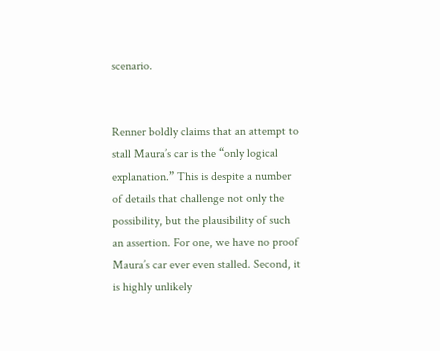scenario.


Renner boldly claims that an attempt to stall Maura’s car is the “only logical explanation.” This is despite a number of details that challenge not only the possibility, but the plausibility of such an assertion. For one, we have no proof Maura’s car ever even stalled. Second, it is highly unlikely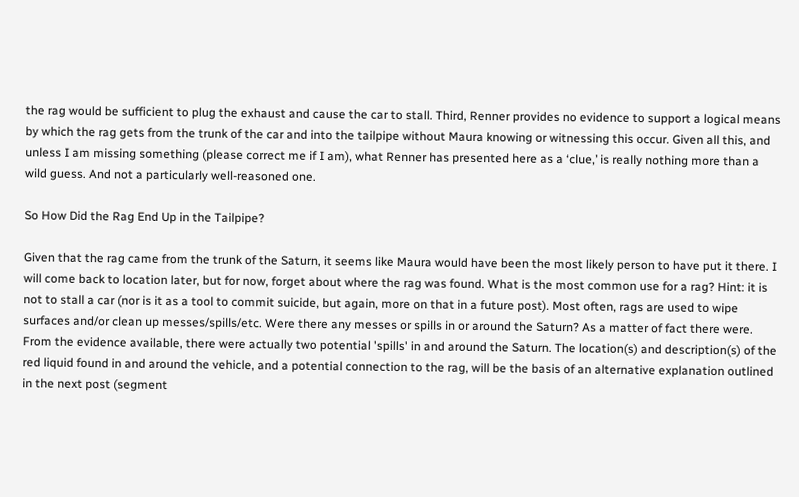the rag would be sufficient to plug the exhaust and cause the car to stall. Third, Renner provides no evidence to support a logical means by which the rag gets from the trunk of the car and into the tailpipe without Maura knowing or witnessing this occur. Given all this, and unless I am missing something (please correct me if I am), what Renner has presented here as a ‘clue,’ is really nothing more than a wild guess. And not a particularly well-reasoned one.

So How Did the Rag End Up in the Tailpipe?

Given that the rag came from the trunk of the Saturn, it seems like Maura would have been the most likely person to have put it there. I will come back to location later, but for now, forget about where the rag was found. What is the most common use for a rag? Hint: it is not to stall a car (nor is it as a tool to commit suicide, but again, more on that in a future post). Most often, rags are used to wipe surfaces and/or clean up messes/spills/etc. Were there any messes or spills in or around the Saturn? As a matter of fact there were. From the evidence available, there were actually two potential 'spills' in and around the Saturn. The location(s) and description(s) of the red liquid found in and around the vehicle, and a potential connection to the rag, will be the basis of an alternative explanation outlined in the next post (segment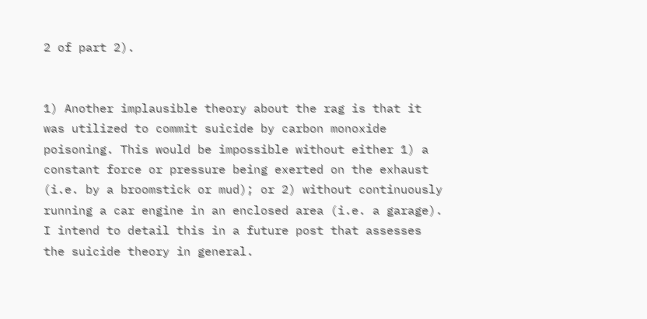2 of part 2).


1) Another implausible theory about the rag is that it was utilized to commit suicide by carbon monoxide poisoning. This would be impossible without either 1) a constant force or pressure being exerted on the exhaust (i.e. by a broomstick or mud); or 2) without continuously running a car engine in an enclosed area (i.e. a garage). I intend to detail this in a future post that assesses the suicide theory in general.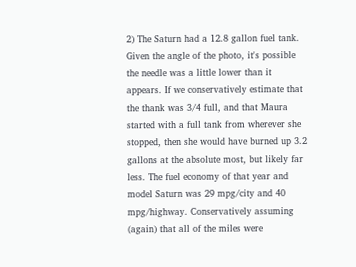2) The Saturn had a 12.8 gallon fuel tank. Given the angle of the photo, it's possible the needle was a little lower than it appears. If we conservatively estimate that the thank was 3/4 full, and that Maura started with a full tank from wherever she stopped, then she would have burned up 3.2 gallons at the absolute most, but likely far less. The fuel economy of that year and model Saturn was 29 mpg/city and 40 mpg/highway. Conservatively assuming (again) that all of the miles were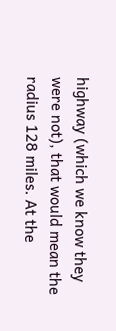highway (which we know they were not), that would mean the radius 128 miles. At the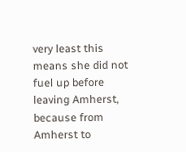very least this means she did not fuel up before leaving Amherst, because from Amherst to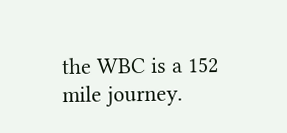the WBC is a 152 mile journey.